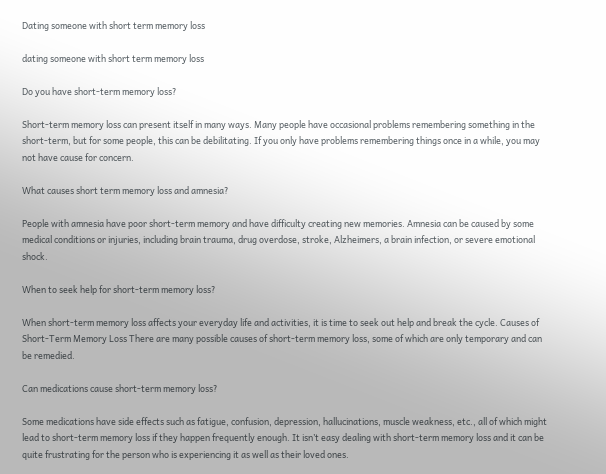Dating someone with short term memory loss

dating someone with short term memory loss

Do you have short-term memory loss?

Short-term memory loss can present itself in many ways. Many people have occasional problems remembering something in the short-term, but for some people, this can be debilitating. If you only have problems remembering things once in a while, you may not have cause for concern.

What causes short term memory loss and amnesia?

People with amnesia have poor short-term memory and have difficulty creating new memories. Amnesia can be caused by some medical conditions or injuries, including brain trauma, drug overdose, stroke, Alzheimers, a brain infection, or severe emotional shock.

When to seek help for short-term memory loss?

When short-term memory loss affects your everyday life and activities, it is time to seek out help and break the cycle. Causes of Short-Term Memory Loss There are many possible causes of short-term memory loss, some of which are only temporary and can be remedied.

Can medications cause short-term memory loss?

Some medications have side effects such as fatigue, confusion, depression, hallucinations, muscle weakness, etc., all of which might lead to short-term memory loss if they happen frequently enough. It isn’t easy dealing with short-term memory loss and it can be quite frustrating for the person who is experiencing it as well as their loved ones.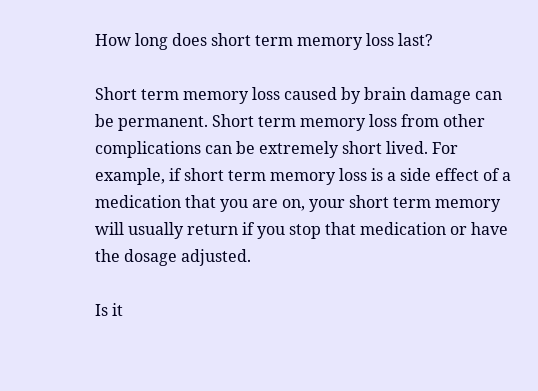How long does short term memory loss last?

Short term memory loss caused by brain damage can be permanent. Short term memory loss from other complications can be extremely short lived. For example, if short term memory loss is a side effect of a medication that you are on, your short term memory will usually return if you stop that medication or have the dosage adjusted.

Is it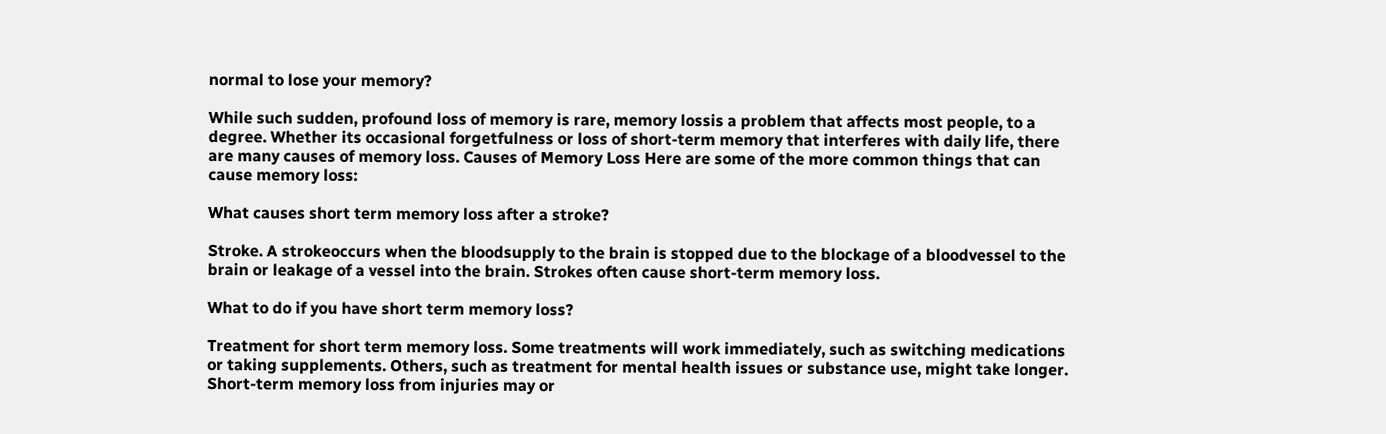normal to lose your memory?

While such sudden, profound loss of memory is rare, memory lossis a problem that affects most people, to a degree. Whether its occasional forgetfulness or loss of short-term memory that interferes with daily life, there are many causes of memory loss. Causes of Memory Loss Here are some of the more common things that can cause memory loss:

What causes short term memory loss after a stroke?

Stroke. A strokeoccurs when the bloodsupply to the brain is stopped due to the blockage of a bloodvessel to the brain or leakage of a vessel into the brain. Strokes often cause short-term memory loss.

What to do if you have short term memory loss?

Treatment for short term memory loss. Some treatments will work immediately, such as switching medications or taking supplements. Others, such as treatment for mental health issues or substance use, might take longer. Short-term memory loss from injuries may or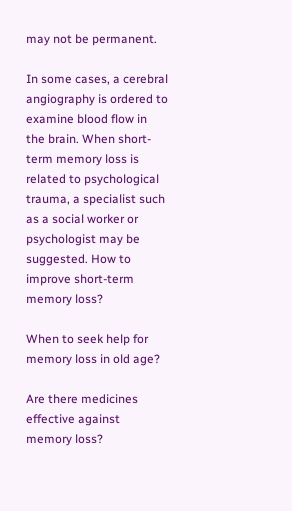may not be permanent.

In some cases, a cerebral angiography is ordered to examine blood flow in the brain. When short-term memory loss is related to psychological trauma, a specialist such as a social worker or psychologist may be suggested. How to improve short-term memory loss?

When to seek help for memory loss in old age?

Are there medicines effective against memory loss?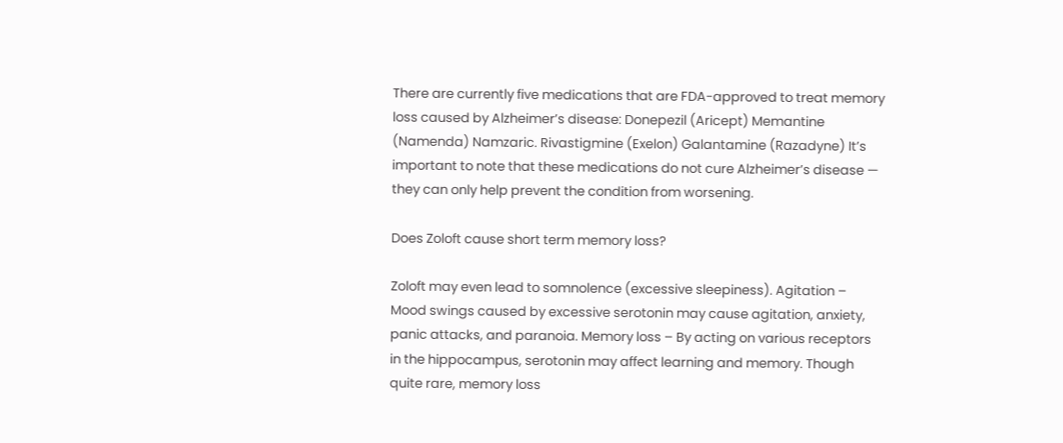There are currently five medications that are FDA-approved to treat memory loss caused by Alzheimer’s disease: Donepezil (Aricept) Memantine (Namenda) Namzaric. Rivastigmine (Exelon) Galantamine (Razadyne) It’s important to note that these medications do not cure Alzheimer’s disease — they can only help prevent the condition from worsening.

Does Zoloft cause short term memory loss?

Zoloft may even lead to somnolence (excessive sleepiness). Agitation – Mood swings caused by excessive serotonin may cause agitation, anxiety, panic attacks, and paranoia. Memory loss – By acting on various receptors in the hippocampus, serotonin may affect learning and memory. Though quite rare, memory loss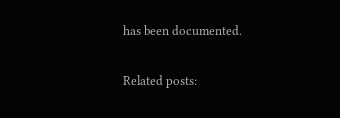has been documented.

Related posts: